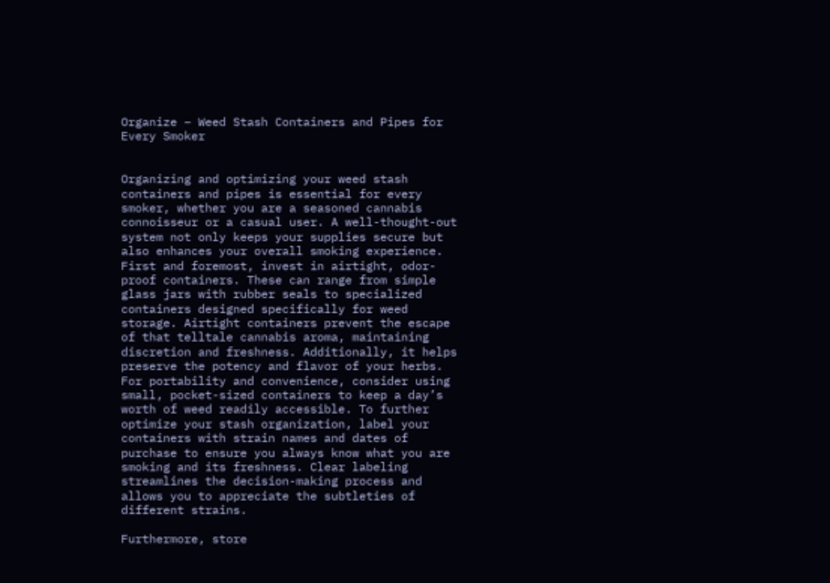Organize – Weed Stash Containers and Pipes for Every Smoker


Organizing and optimizing your weed stash containers and pipes is essential for every smoker, whether you are a seasoned cannabis connoisseur or a casual user. A well-thought-out system not only keeps your supplies secure but also enhances your overall smoking experience. First and foremost, invest in airtight, odor-proof containers. These can range from simple glass jars with rubber seals to specialized containers designed specifically for weed storage. Airtight containers prevent the escape of that telltale cannabis aroma, maintaining discretion and freshness. Additionally, it helps preserve the potency and flavor of your herbs. For portability and convenience, consider using small, pocket-sized containers to keep a day’s worth of weed readily accessible. To further optimize your stash organization, label your containers with strain names and dates of purchase to ensure you always know what you are smoking and its freshness. Clear labeling streamlines the decision-making process and allows you to appreciate the subtleties of different strains.

Furthermore, store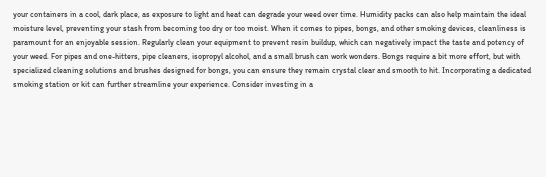your containers in a cool, dark place, as exposure to light and heat can degrade your weed over time. Humidity packs can also help maintain the ideal moisture level, preventing your stash from becoming too dry or too moist. When it comes to pipes, bongs, and other smoking devices, cleanliness is paramount for an enjoyable session. Regularly clean your equipment to prevent resin buildup, which can negatively impact the taste and potency of your weed. For pipes and one-hitters, pipe cleaners, isopropyl alcohol, and a small brush can work wonders. Bongs require a bit more effort, but with specialized cleaning solutions and brushes designed for bongs, you can ensure they remain crystal clear and smooth to hit. Incorporating a dedicated smoking station or kit can further streamline your experience. Consider investing in a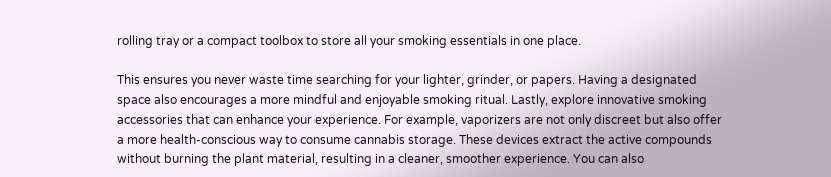rolling tray or a compact toolbox to store all your smoking essentials in one place.

This ensures you never waste time searching for your lighter, grinder, or papers. Having a designated space also encourages a more mindful and enjoyable smoking ritual. Lastly, explore innovative smoking accessories that can enhance your experience. For example, vaporizers are not only discreet but also offer a more health-conscious way to consume cannabis storage. These devices extract the active compounds without burning the plant material, resulting in a cleaner, smoother experience. You can also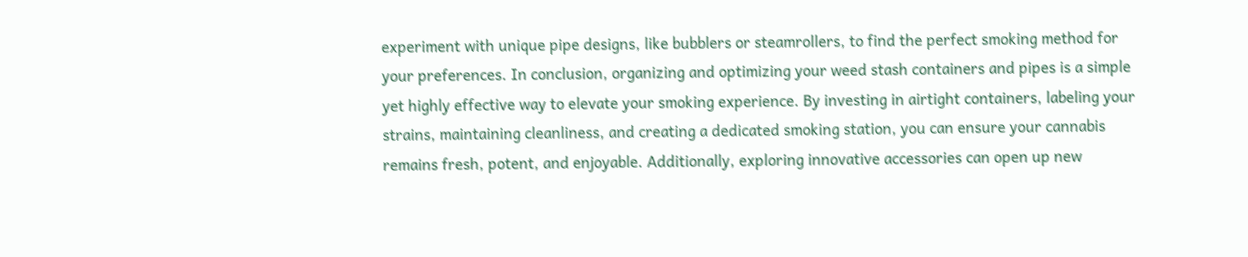experiment with unique pipe designs, like bubblers or steamrollers, to find the perfect smoking method for your preferences. In conclusion, organizing and optimizing your weed stash containers and pipes is a simple yet highly effective way to elevate your smoking experience. By investing in airtight containers, labeling your strains, maintaining cleanliness, and creating a dedicated smoking station, you can ensure your cannabis remains fresh, potent, and enjoyable. Additionally, exploring innovative accessories can open up new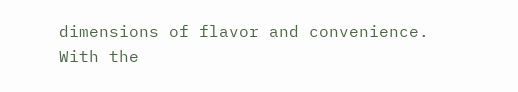dimensions of flavor and convenience. With the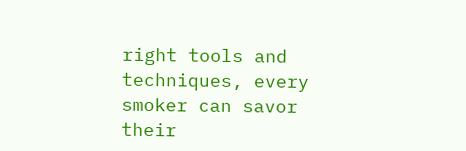right tools and techniques, every smoker can savor their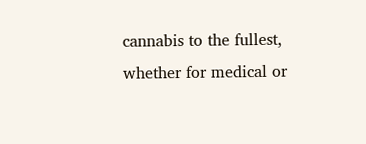cannabis to the fullest, whether for medical or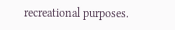recreational purposes.